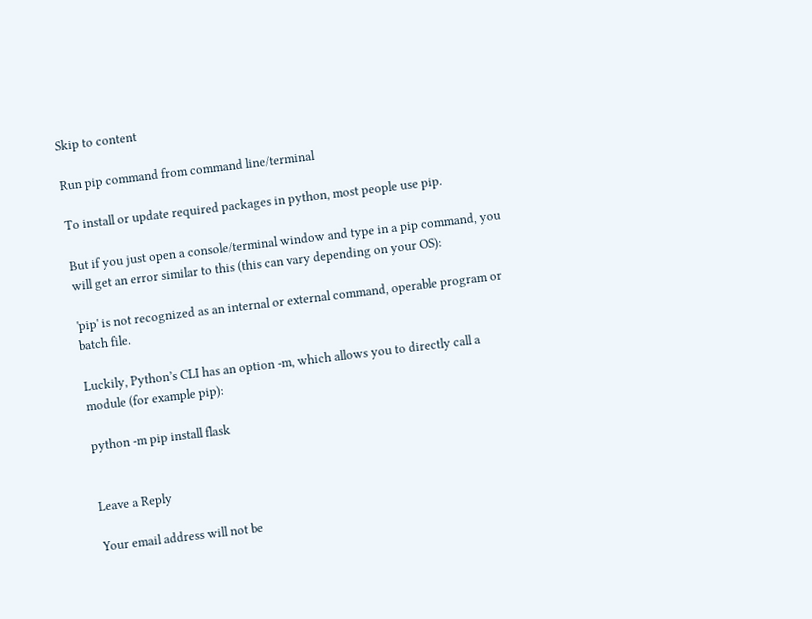Skip to content

Run pip command from command line/terminal

To install or update required packages in python, most people use pip.

But if you just open a console/terminal window and type in a pip command, you will get an error similar to this (this can vary depending on your OS):

'pip' is not recognized as an internal or external command, operable program or batch file.

Luckily, Python’s CLI has an option -m, which allows you to directly call a module (for example pip):

python -m pip install flask


Leave a Reply

Your email address will not be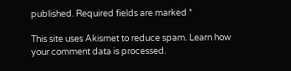published. Required fields are marked *

This site uses Akismet to reduce spam. Learn how your comment data is processed.